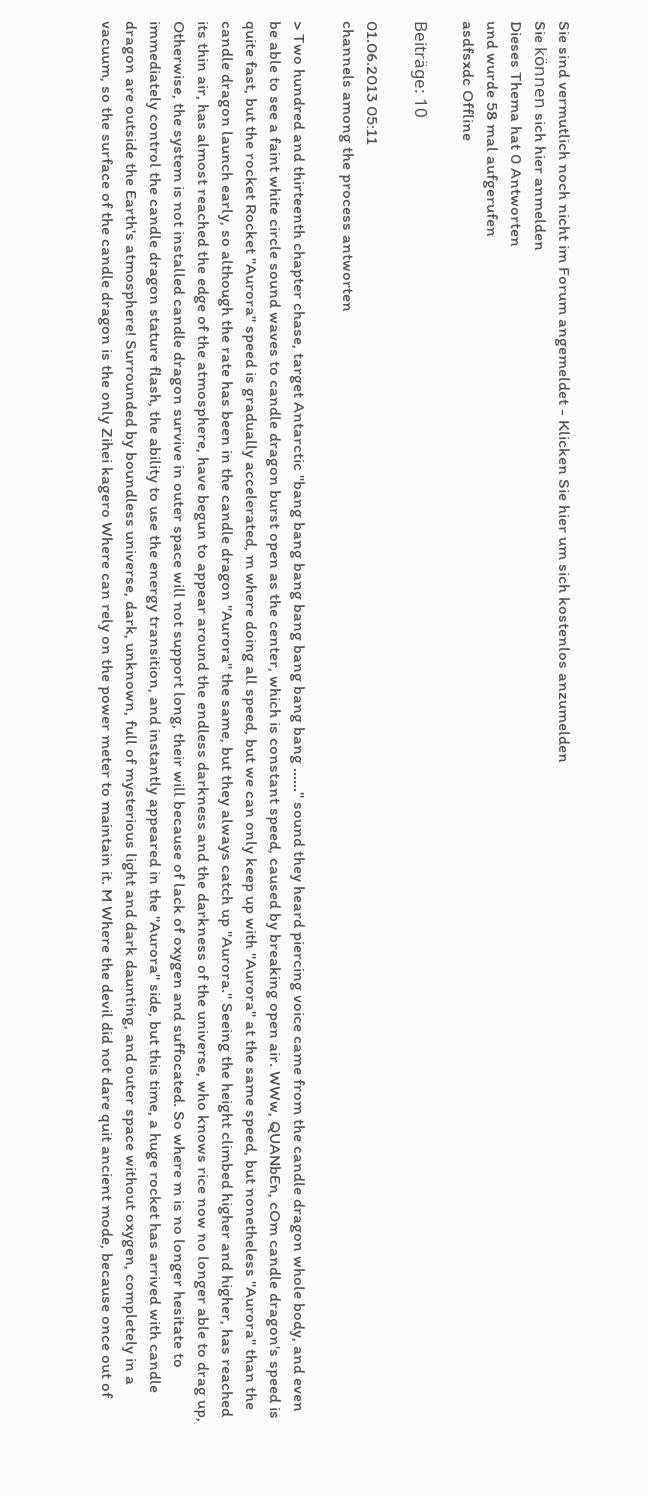Sie sind vermutlich noch nicht im Forum angemeldet - Klicken Sie hier um sich kostenlos anzumelden
Sie können sich hier anmelden
Dieses Thema hat 0 Antworten
und wurde 58 mal aufgerufen
asdfsxdc Offline

Beiträge: 10

01.06.2013 05:11
channels among the process antworten

> Two hundred and thirteenth chapter chase, target Antarctic "bang bang bang bang bang bang bang ......" sound they heard piercing voice came from the candle dragon whole body, and even be able to see a faint white circle sound waves to candle dragon burst open as the center, which is constant speed, caused by breaking open air. WWw, QUANbEn, cOm candle dragon's speed is quite fast, but the rocket Rocket "Aurora" speed is gradually accelerated, m where doing all speed, but we can only keep up with "Aurora" at the same speed, but nonetheless "Aurora" than the candle dragon launch early, so although the rate has been in the candle dragon "Aurora" the same, but they always catch up "Aurora." Seeing the height climbed higher and higher, has reached its thin air, has almost reached the edge of the atmosphere, have begun to appear around the endless darkness and the darkness of the universe, who knows rice now no longer able to drag up, Otherwise, the system is not installed candle dragon survive in outer space will not support long, their will because of lack of oxygen and suffocated. So where m is no longer hesitate to immediately control the candle dragon stature flash, the ability to use the energy transition, and instantly appeared in the "Aurora" side, but this time, a huge rocket has arrived with candle dragon are outside the Earth's atmosphere! Surrounded by boundless universe, dark, unknown, full of mysterious light and dark daunting, and outer space without oxygen, completely in a vacuum, so the surface of the candle dragon is the only Zihei kagero Where can rely on the power meter to maintain it. M Where the devil did not dare quit ancient mode, because once out of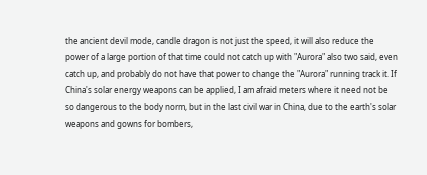the ancient devil mode, candle dragon is not just the speed, it will also reduce the power of a large portion of that time could not catch up with "Aurora" also two said, even catch up, and probably do not have that power to change the "Aurora" running track it. If China's solar energy weapons can be applied, I am afraid meters where it need not be so dangerous to the body norm, but in the last civil war in China, due to the earth's solar weapons and gowns for bombers,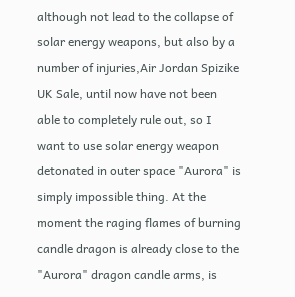although not lead to the collapse of solar energy weapons, but also by a number of injuries,Air Jordan Spizike UK Sale, until now have not been able to completely rule out, so I want to use solar energy weapon detonated in outer space "Aurora" is simply impossible thing. At the moment the raging flames of burning candle dragon is already close to the "Aurora" dragon candle arms, is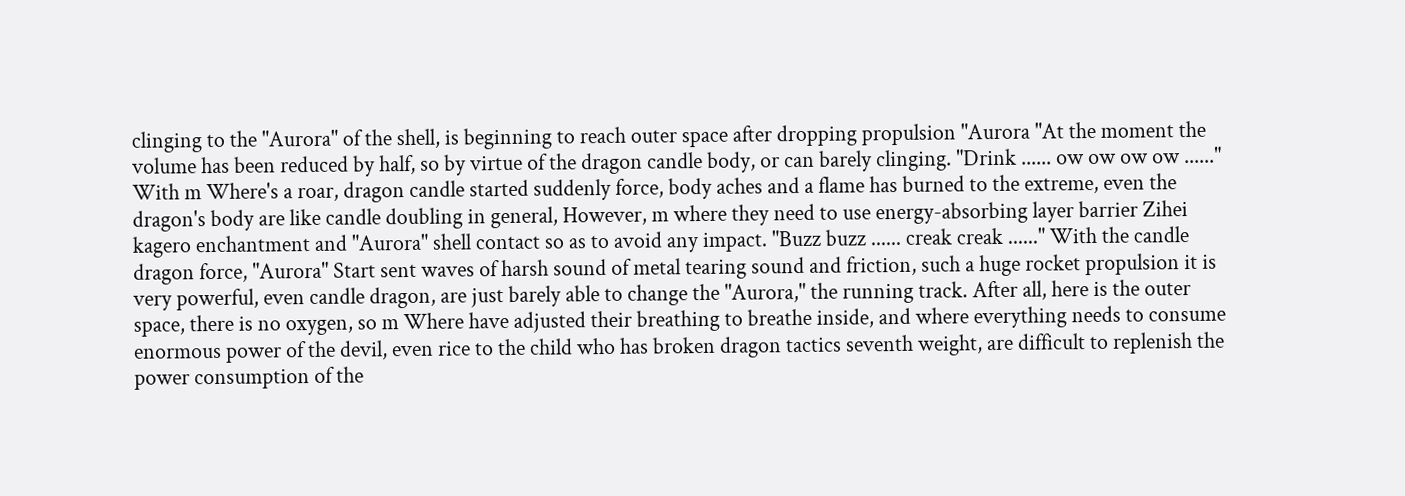clinging to the "Aurora" of the shell, is beginning to reach outer space after dropping propulsion "Aurora "At the moment the volume has been reduced by half, so by virtue of the dragon candle body, or can barely clinging. "Drink ...... ow ow ow ow ......" With m Where's a roar, dragon candle started suddenly force, body aches and a flame has burned to the extreme, even the dragon's body are like candle doubling in general, However, m where they need to use energy-absorbing layer barrier Zihei kagero enchantment and "Aurora" shell contact so as to avoid any impact. "Buzz buzz ...... creak creak ......" With the candle dragon force, "Aurora" Start sent waves of harsh sound of metal tearing sound and friction, such a huge rocket propulsion it is very powerful, even candle dragon, are just barely able to change the "Aurora," the running track. After all, here is the outer space, there is no oxygen, so m Where have adjusted their breathing to breathe inside, and where everything needs to consume enormous power of the devil, even rice to the child who has broken dragon tactics seventh weight, are difficult to replenish the power consumption of the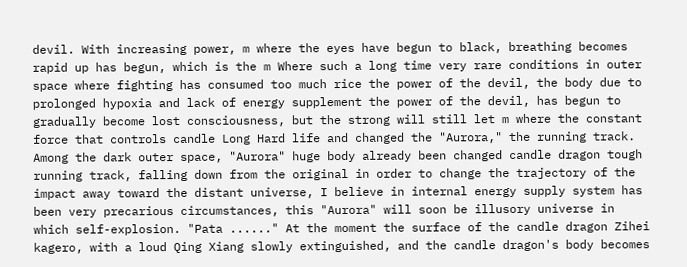devil. With increasing power, m where the eyes have begun to black, breathing becomes rapid up has begun, which is the m Where such a long time very rare conditions in outer space where fighting has consumed too much rice the power of the devil, the body due to prolonged hypoxia and lack of energy supplement the power of the devil, has begun to gradually become lost consciousness, but the strong will still let m where the constant force that controls candle Long Hard life and changed the "Aurora," the running track. Among the dark outer space, "Aurora" huge body already been changed candle dragon tough running track, falling down from the original in order to change the trajectory of the impact away toward the distant universe, I believe in internal energy supply system has been very precarious circumstances, this "Aurora" will soon be illusory universe in which self-explosion. "Pata ......" At the moment the surface of the candle dragon Zihei kagero, with a loud Qing Xiang slowly extinguished, and the candle dragon's body becomes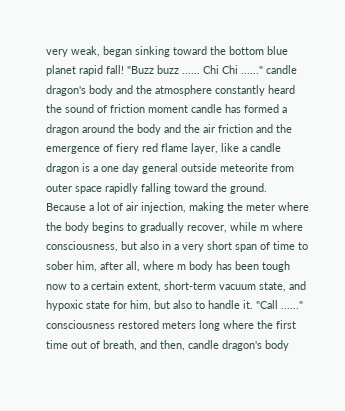very weak, began sinking toward the bottom blue planet rapid fall! "Buzz buzz ...... Chi Chi ......" candle dragon's body and the atmosphere constantly heard the sound of friction moment candle has formed a dragon around the body and the air friction and the emergence of fiery red flame layer, like a candle dragon is a one day general outside meteorite from outer space rapidly falling toward the ground. Because a lot of air injection, making the meter where the body begins to gradually recover, while m where consciousness, but also in a very short span of time to sober him, after all, where m body has been tough now to a certain extent, short-term vacuum state, and hypoxic state for him, but also to handle it. "Call ......" consciousness restored meters long where the first time out of breath, and then, candle dragon's body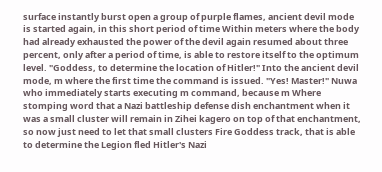surface instantly burst open a group of purple flames, ancient devil mode is started again, in this short period of time Within meters where the body had already exhausted the power of the devil again resumed about three percent, only after a period of time, is able to restore itself to the optimum level. "Goddess, to determine the location of Hitler!" Into the ancient devil mode, m where the first time the command is issued. "Yes! Master!" Nuwa who immediately starts executing m command, because m Where stomping word that a Nazi battleship defense dish enchantment when it was a small cluster will remain in Zihei kagero on top of that enchantment, so now just need to let that small clusters Fire Goddess track, that is able to determine the Legion fled Hitler's Nazi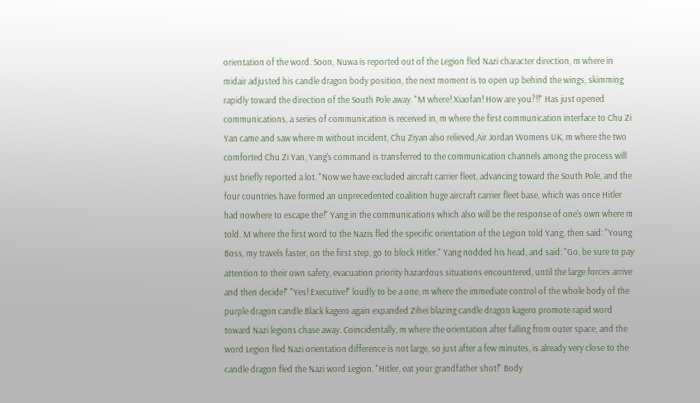orientation of the word. Soon, Nuwa is reported out of the Legion fled Nazi character direction, m where in midair adjusted his candle dragon body position, the next moment is to open up behind the wings, skimming rapidly toward the direction of the South Pole away. "M where! Xiaofan! How are you?!!" Has just opened communications, a series of communication is received in, m where the first communication interface to Chu Zi Yan came and saw where m without incident, Chu Ziyan also relieved,Air Jordan Womens UK, m where the two comforted Chu Zi Yan, Yang's command is transferred to the communication channels among the process will just briefly reported a lot. "Now we have excluded aircraft carrier fleet, advancing toward the South Pole, and the four countries have formed an unprecedented coalition huge aircraft carrier fleet base, which was once Hitler had nowhere to escape the!" Yang in the communications which also will be the response of one's own where m told. M where the first word to the Nazis fled the specific orientation of the Legion told Yang, then said: "Young Boss, my travels faster, on the first step, go to block Hitler." Yang nodded his head, and said: "Go, be sure to pay attention to their own safety, evacuation priority hazardous situations encountered, until the large forces arrive and then decide!" "Yes! Executive!" loudly to be a one, m where the immediate control of the whole body of the purple dragon candle Black kagero again expanded Zihei blazing candle dragon kagero promote rapid word toward Nazi legions chase away. Coincidentally, m where the orientation after falling from outer space, and the word Legion fled Nazi orientation difference is not large, so just after a few minutes, is already very close to the candle dragon fled the Nazi word Legion. "Hitler, eat your grandfather shot!" Body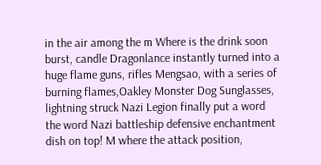in the air among the m Where is the drink soon burst, candle Dragonlance instantly turned into a huge flame guns, rifles Mengsao, with a series of burning flames,Oakley Monster Dog Sunglasses, lightning struck Nazi Legion finally put a word the word Nazi battleship defensive enchantment dish on top! M where the attack position,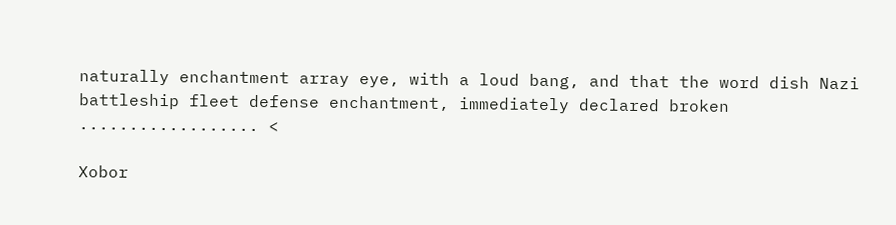naturally enchantment array eye, with a loud bang, and that the word dish Nazi battleship fleet defense enchantment, immediately declared broken .................. <

Xobor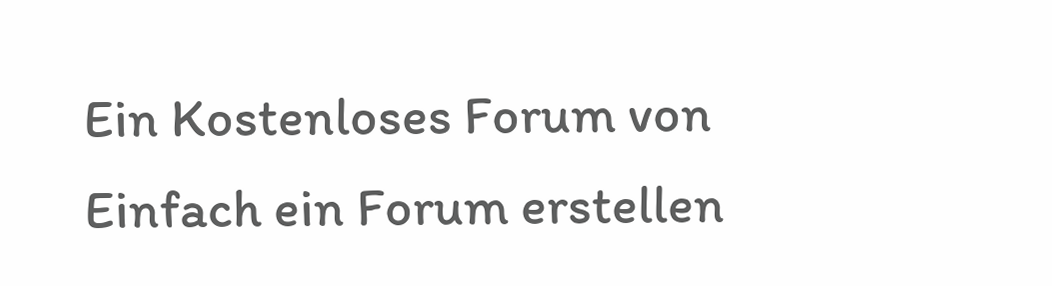Ein Kostenloses Forum von
Einfach ein Forum erstellen